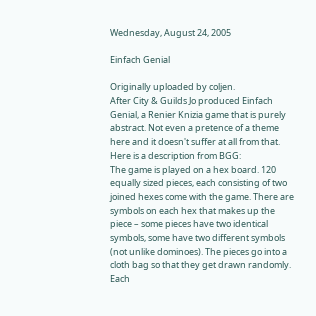Wednesday, August 24, 2005

Einfach Genial

Originally uploaded by coljen.
After City & Guilds Jo produced Einfach Genial, a Renier Knizia game that is purely abstract. Not even a pretence of a theme here and it doesn't suffer at all from that. Here is a description from BGG:
The game is played on a hex board. 120 equally sized pieces, each consisting of two joined hexes come with the game. There are symbols on each hex that makes up the piece – some pieces have two identical symbols, some have two different symbols (not unlike dominoes). The pieces go into a cloth bag so that they get drawn randomly. Each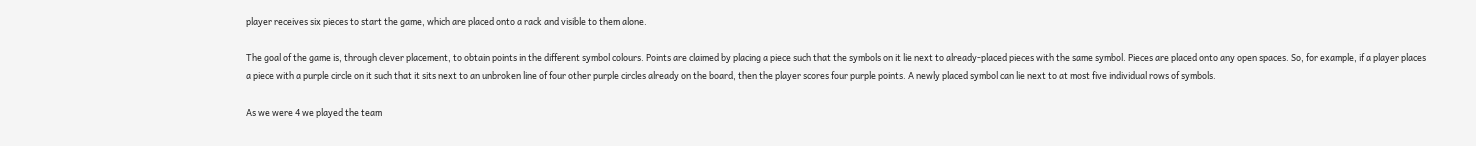player receives six pieces to start the game, which are placed onto a rack and visible to them alone.

The goal of the game is, through clever placement, to obtain points in the different symbol colours. Points are claimed by placing a piece such that the symbols on it lie next to already-placed pieces with the same symbol. Pieces are placed onto any open spaces. So, for example, if a player places a piece with a purple circle on it such that it sits next to an unbroken line of four other purple circles already on the board, then the player scores four purple points. A newly placed symbol can lie next to at most five individual rows of symbols.

As we were 4 we played the team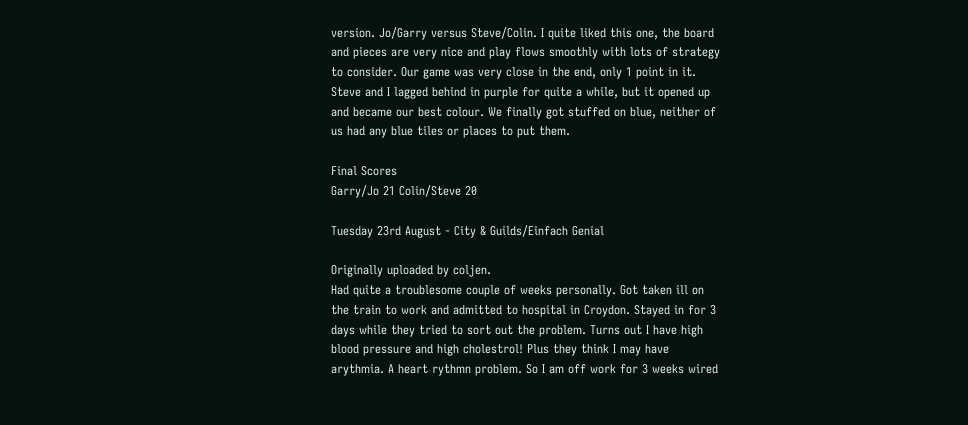version. Jo/Garry versus Steve/Colin. I quite liked this one, the board and pieces are very nice and play flows smoothly with lots of strategy to consider. Our game was very close in the end, only 1 point in it. Steve and I lagged behind in purple for quite a while, but it opened up and became our best colour. We finally got stuffed on blue, neither of us had any blue tiles or places to put them.

Final Scores
Garry/Jo 21 Colin/Steve 20

Tuesday 23rd August - City & Guilds/Einfach Genial

Originally uploaded by coljen.
Had quite a troublesome couple of weeks personally. Got taken ill on the train to work and admitted to hospital in Croydon. Stayed in for 3 days while they tried to sort out the problem. Turns out I have high blood pressure and high cholestrol! Plus they think I may have arythmia. A heart rythmn problem. So I am off work for 3 weeks wired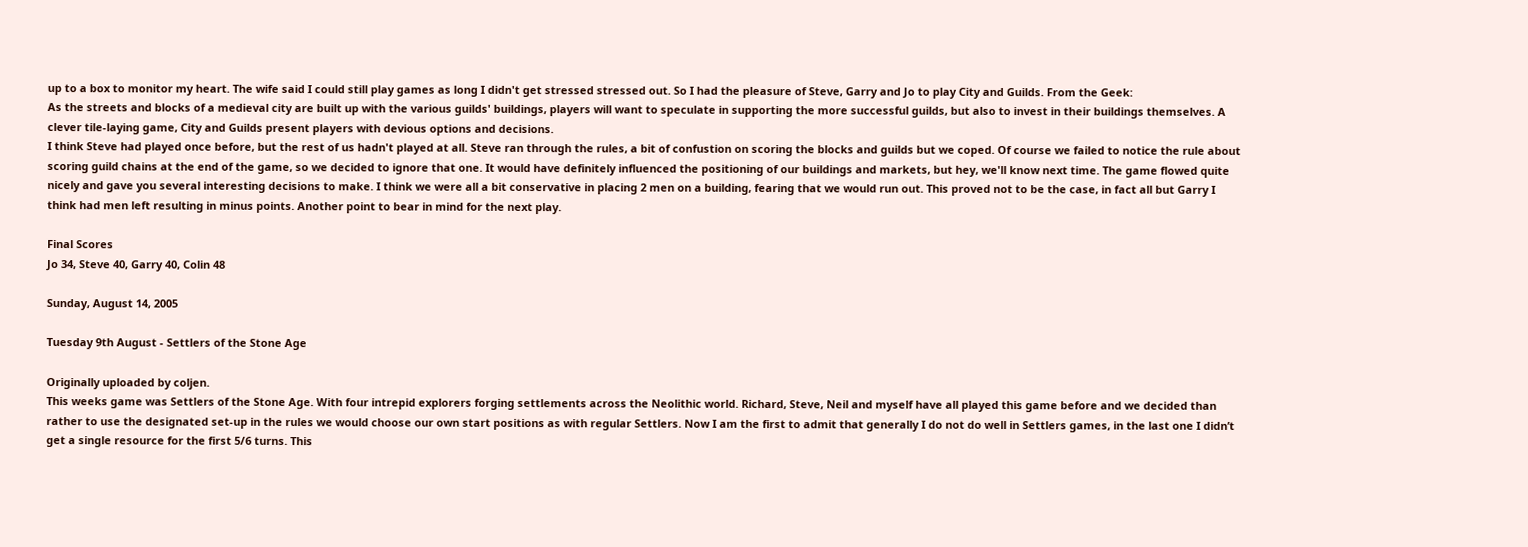up to a box to monitor my heart. The wife said I could still play games as long I didn't get stressed stressed out. So I had the pleasure of Steve, Garry and Jo to play City and Guilds. From the Geek:
As the streets and blocks of a medieval city are built up with the various guilds' buildings, players will want to speculate in supporting the more successful guilds, but also to invest in their buildings themselves. A clever tile-laying game, City and Guilds present players with devious options and decisions.
I think Steve had played once before, but the rest of us hadn't played at all. Steve ran through the rules, a bit of confustion on scoring the blocks and guilds but we coped. Of course we failed to notice the rule about scoring guild chains at the end of the game, so we decided to ignore that one. It would have definitely influenced the positioning of our buildings and markets, but hey, we'll know next time. The game flowed quite nicely and gave you several interesting decisions to make. I think we were all a bit conservative in placing 2 men on a building, fearing that we would run out. This proved not to be the case, in fact all but Garry I think had men left resulting in minus points. Another point to bear in mind for the next play.

Final Scores
Jo 34, Steve 40, Garry 40, Colin 48

Sunday, August 14, 2005

Tuesday 9th August - Settlers of the Stone Age

Originally uploaded by coljen.
This weeks game was Settlers of the Stone Age. With four intrepid explorers forging settlements across the Neolithic world. Richard, Steve, Neil and myself have all played this game before and we decided than rather to use the designated set-up in the rules we would choose our own start positions as with regular Settlers. Now I am the first to admit that generally I do not do well in Settlers games, in the last one I didn’t get a single resource for the first 5/6 turns. This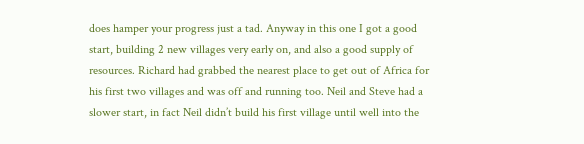does hamper your progress just a tad. Anyway in this one I got a good start, building 2 new villages very early on, and also a good supply of resources. Richard had grabbed the nearest place to get out of Africa for his first two villages and was off and running too. Neil and Steve had a slower start, in fact Neil didn’t build his first village until well into the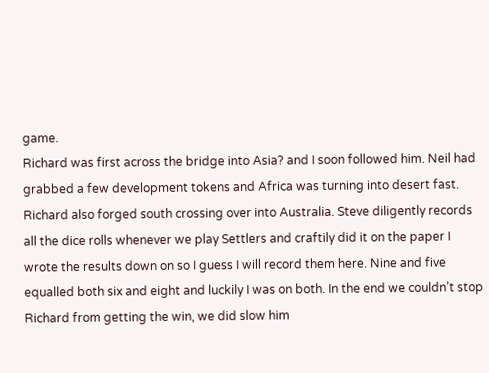game.
Richard was first across the bridge into Asia? and I soon followed him. Neil had grabbed a few development tokens and Africa was turning into desert fast. Richard also forged south crossing over into Australia. Steve diligently records all the dice rolls whenever we play Settlers and craftily did it on the paper I wrote the results down on so I guess I will record them here. Nine and five equalled both six and eight and luckily I was on both. In the end we couldn’t stop Richard from getting the win, we did slow him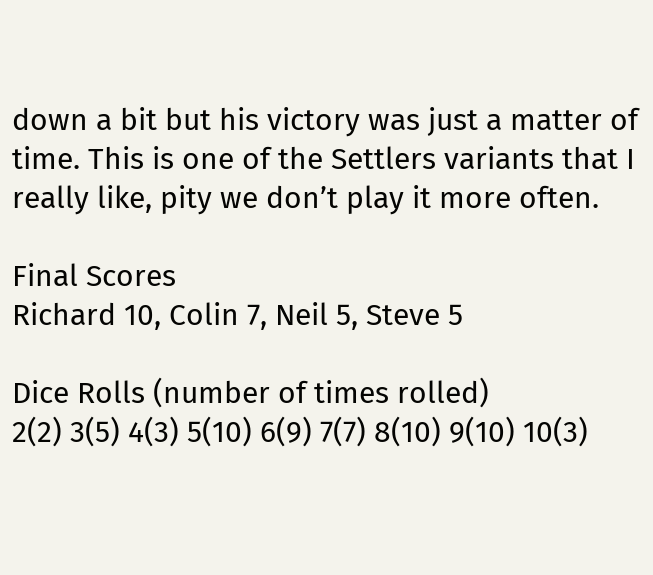down a bit but his victory was just a matter of time. This is one of the Settlers variants that I really like, pity we don’t play it more often.

Final Scores
Richard 10, Colin 7, Neil 5, Steve 5

Dice Rolls (number of times rolled)
2(2) 3(5) 4(3) 5(10) 6(9) 7(7) 8(10) 9(10) 10(3)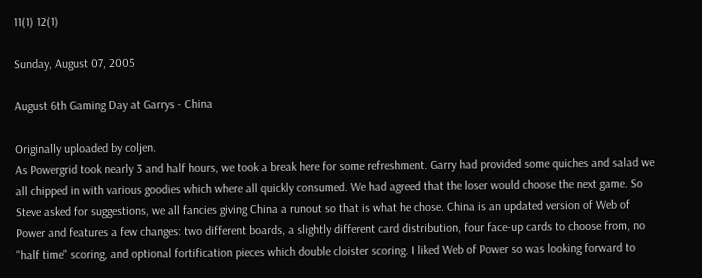11(1) 12(1)

Sunday, August 07, 2005

August 6th Gaming Day at Garrys - China

Originally uploaded by coljen.
As Powergrid took nearly 3 and half hours, we took a break here for some refreshment. Garry had provided some quiches and salad we all chipped in with various goodies which where all quickly consumed. We had agreed that the loser would choose the next game. So Steve asked for suggestions, we all fancies giving China a runout so that is what he chose. China is an updated version of Web of Power and features a few changes: two different boards, a slightly different card distribution, four face-up cards to choose from, no "half time" scoring, and optional fortification pieces which double cloister scoring. I liked Web of Power so was looking forward to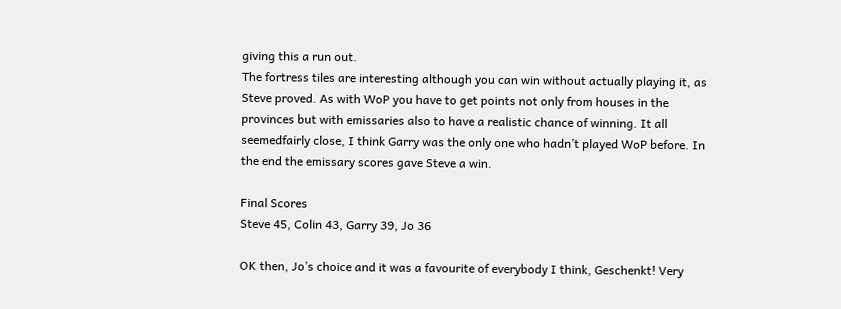giving this a run out.
The fortress tiles are interesting although you can win without actually playing it, as Steve proved. As with WoP you have to get points not only from houses in the provinces but with emissaries also to have a realistic chance of winning. It all seemedfairly close, I think Garry was the only one who hadn’t played WoP before. In the end the emissary scores gave Steve a win.

Final Scores
Steve 45, Colin 43, Garry 39, Jo 36

OK then, Jo’s choice and it was a favourite of everybody I think, Geschenkt! Very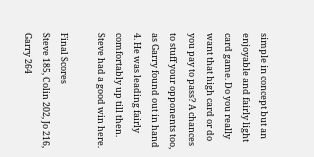simple in concept but an enjoyable and fairly light card game. Do you really want that high card or do you pay to pass? A chances to stuff your opponents too, as Garry found out in hand 4. He was leading fairly comfortably up till then. Steve had a good win here.

Final Scores
Steve 185, Colin 202, Jo 216, Garry 264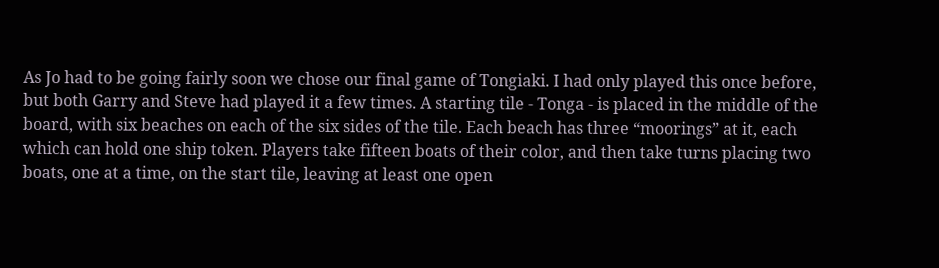As Jo had to be going fairly soon we chose our final game of Tongiaki. I had only played this once before, but both Garry and Steve had played it a few times. A starting tile - Tonga - is placed in the middle of the board, with six beaches on each of the six sides of the tile. Each beach has three “moorings” at it, each which can hold one ship token. Players take fifteen boats of their color, and then take turns placing two boats, one at a time, on the start tile, leaving at least one open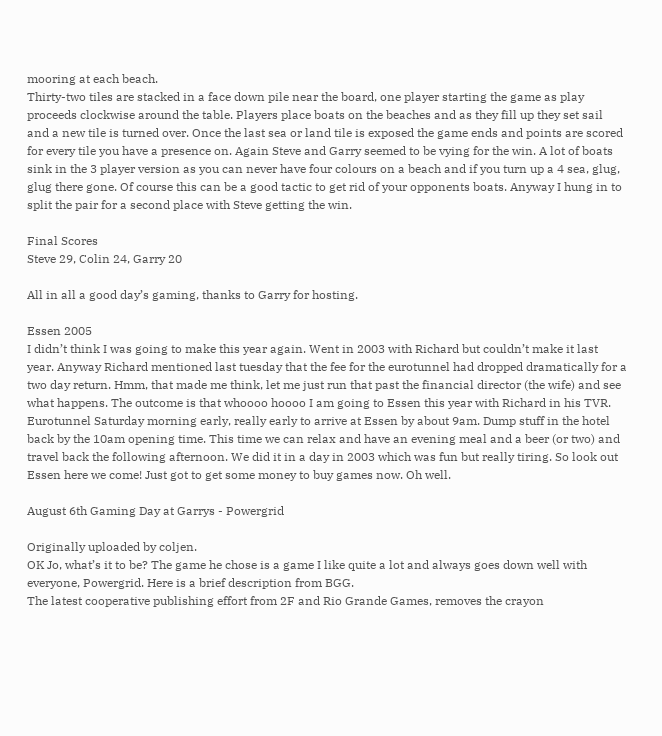mooring at each beach.
Thirty-two tiles are stacked in a face down pile near the board, one player starting the game as play proceeds clockwise around the table. Players place boats on the beaches and as they fill up they set sail and a new tile is turned over. Once the last sea or land tile is exposed the game ends and points are scored for every tile you have a presence on. Again Steve and Garry seemed to be vying for the win. A lot of boats sink in the 3 player version as you can never have four colours on a beach and if you turn up a 4 sea, glug, glug there gone. Of course this can be a good tactic to get rid of your opponents boats. Anyway I hung in to split the pair for a second place with Steve getting the win.

Final Scores
Steve 29, Colin 24, Garry 20

All in all a good day’s gaming, thanks to Garry for hosting.

Essen 2005
I didn’t think I was going to make this year again. Went in 2003 with Richard but couldn’t make it last year. Anyway Richard mentioned last tuesday that the fee for the eurotunnel had dropped dramatically for a two day return. Hmm, that made me think, let me just run that past the financial director (the wife) and see what happens. The outcome is that whoooo hoooo I am going to Essen this year with Richard in his TVR. Eurotunnel Saturday morning early, really early to arrive at Essen by about 9am. Dump stuff in the hotel back by the 10am opening time. This time we can relax and have an evening meal and a beer (or two) and travel back the following afternoon. We did it in a day in 2003 which was fun but really tiring. So look out Essen here we come! Just got to get some money to buy games now. Oh well.

August 6th Gaming Day at Garrys - Powergrid

Originally uploaded by coljen.
OK Jo, what’s it to be? The game he chose is a game I like quite a lot and always goes down well with everyone, Powergrid. Here is a brief description from BGG.
The latest cooperative publishing effort from 2F and Rio Grande Games, removes the crayon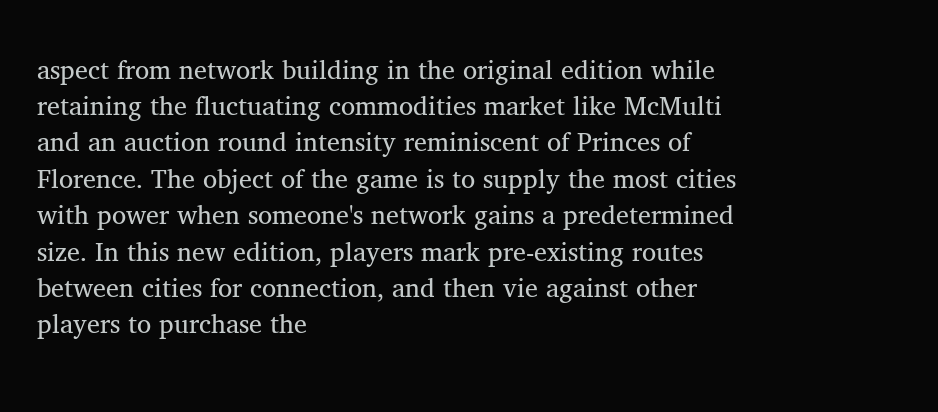aspect from network building in the original edition while retaining the fluctuating commodities market like McMulti and an auction round intensity reminiscent of Princes of Florence. The object of the game is to supply the most cities with power when someone's network gains a predetermined size. In this new edition, players mark pre-existing routes between cities for connection, and then vie against other players to purchase the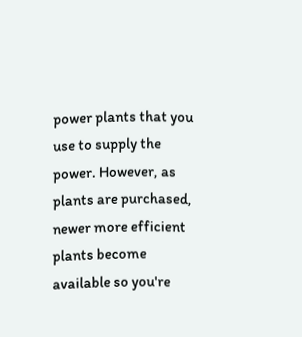power plants that you use to supply the power. However, as plants are purchased, newer more efficient plants become available so you're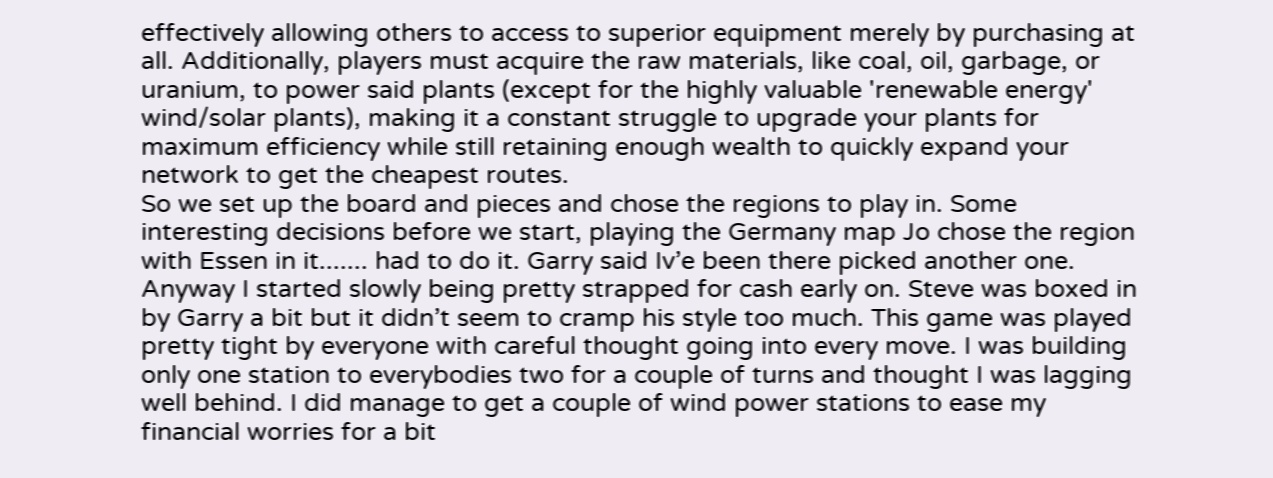effectively allowing others to access to superior equipment merely by purchasing at all. Additionally, players must acquire the raw materials, like coal, oil, garbage, or uranium, to power said plants (except for the highly valuable 'renewable energy' wind/solar plants), making it a constant struggle to upgrade your plants for maximum efficiency while still retaining enough wealth to quickly expand your network to get the cheapest routes.
So we set up the board and pieces and chose the regions to play in. Some interesting decisions before we start, playing the Germany map Jo chose the region with Essen in it....... had to do it. Garry said Iv’e been there picked another one. Anyway I started slowly being pretty strapped for cash early on. Steve was boxed in by Garry a bit but it didn’t seem to cramp his style too much. This game was played pretty tight by everyone with careful thought going into every move. I was building only one station to everybodies two for a couple of turns and thought I was lagging well behind. I did manage to get a couple of wind power stations to ease my financial worries for a bit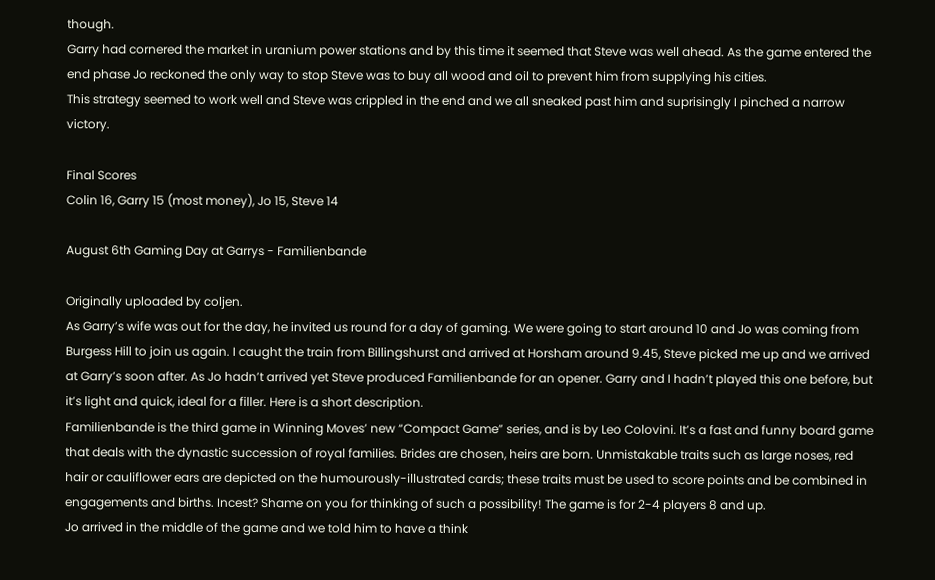though.
Garry had cornered the market in uranium power stations and by this time it seemed that Steve was well ahead. As the game entered the end phase Jo reckoned the only way to stop Steve was to buy all wood and oil to prevent him from supplying his cities.
This strategy seemed to work well and Steve was crippled in the end and we all sneaked past him and suprisingly I pinched a narrow victory.

Final Scores
Colin 16, Garry 15 (most money), Jo 15, Steve 14

August 6th Gaming Day at Garrys - Familienbande

Originally uploaded by coljen.
As Garry’s wife was out for the day, he invited us round for a day of gaming. We were going to start around 10 and Jo was coming from Burgess Hill to join us again. I caught the train from Billingshurst and arrived at Horsham around 9.45, Steve picked me up and we arrived at Garry’s soon after. As Jo hadn’t arrived yet Steve produced Familienbande for an opener. Garry and I hadn’t played this one before, but it’s light and quick, ideal for a filler. Here is a short description.
Familienbande is the third game in Winning Moves’ new “Compact Game” series, and is by Leo Colovini. It’s a fast and funny board game that deals with the dynastic succession of royal families. Brides are chosen, heirs are born. Unmistakable traits such as large noses, red hair or cauliflower ears are depicted on the humourously-illustrated cards; these traits must be used to score points and be combined in engagements and births. Incest? Shame on you for thinking of such a possibility! The game is for 2-4 players 8 and up.
Jo arrived in the middle of the game and we told him to have a think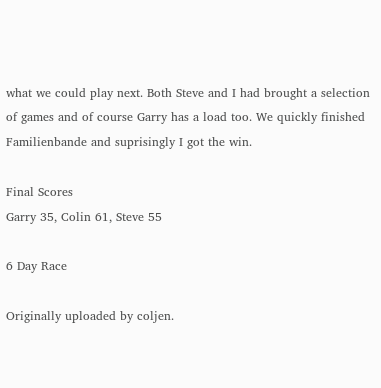what we could play next. Both Steve and I had brought a selection of games and of course Garry has a load too. We quickly finished Familienbande and suprisingly I got the win.

Final Scores
Garry 35, Colin 61, Steve 55

6 Day Race

Originally uploaded by coljen.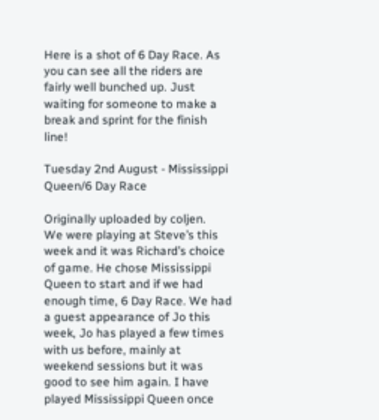Here is a shot of 6 Day Race. As you can see all the riders are fairly well bunched up. Just waiting for someone to make a break and sprint for the finish line!

Tuesday 2nd August - Mississippi Queen/6 Day Race

Originally uploaded by coljen.
We were playing at Steve’s this week and it was Richard’s choice of game. He chose Mississippi Queen to start and if we had enough time, 6 Day Race. We had a guest appearance of Jo this week, Jo has played a few times with us before, mainly at weekend sessions but it was good to see him again. I have played Mississippi Queen once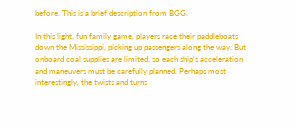before. This is a brief description from BGG.

In this light, fun family game, players race their paddleboats down the Mississippi, picking up passengers along the way. But onboard coal supplies are limited, so each ship's acceleration and maneuvers must be carefully planned. Perhaps most interestingly, the twists and turns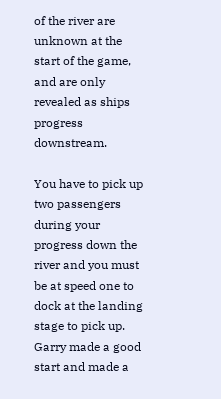of the river are unknown at the start of the game, and are only revealed as ships progress downstream.

You have to pick up two passengers during your progress down the river and you must be at speed one to dock at the landing stage to pick up. Garry made a good start and made a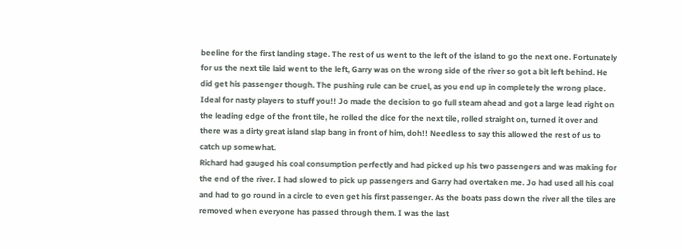beeline for the first landing stage. The rest of us went to the left of the island to go the next one. Fortunately for us the next tile laid went to the left, Garry was on the wrong side of the river so got a bit left behind. He did get his passenger though. The pushing rule can be cruel, as you end up in completely the wrong place. Ideal for nasty players to stuff you!! Jo made the decision to go full steam ahead and got a large lead right on the leading edge of the front tile, he rolled the dice for the next tile, rolled straight on, turned it over and there was a dirty great island slap bang in front of him, doh!! Needless to say this allowed the rest of us to catch up somewhat.
Richard had gauged his coal consumption perfectly and had picked up his two passengers and was making for the end of the river. I had slowed to pick up passengers and Garry had overtaken me. Jo had used all his coal and had to go round in a circle to even get his first passenger. As the boats pass down the river all the tiles are removed when everyone has passed through them. I was the last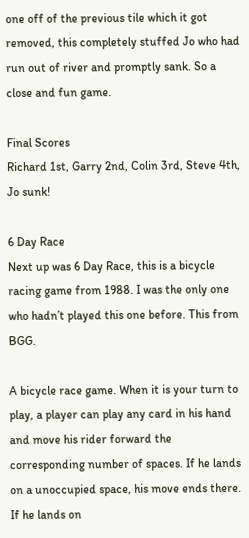one off of the previous tile which it got removed, this completely stuffed Jo who had run out of river and promptly sank. So a close and fun game.

Final Scores
Richard 1st, Garry 2nd, Colin 3rd, Steve 4th, Jo sunk!

6 Day Race
Next up was 6 Day Race, this is a bicycle racing game from 1988. I was the only one who hadn’t played this one before. This from BGG.

A bicycle race game. When it is your turn to play, a player can play any card in his hand and move his rider forward the corresponding number of spaces. If he lands on a unoccupied space, his move ends there. If he lands on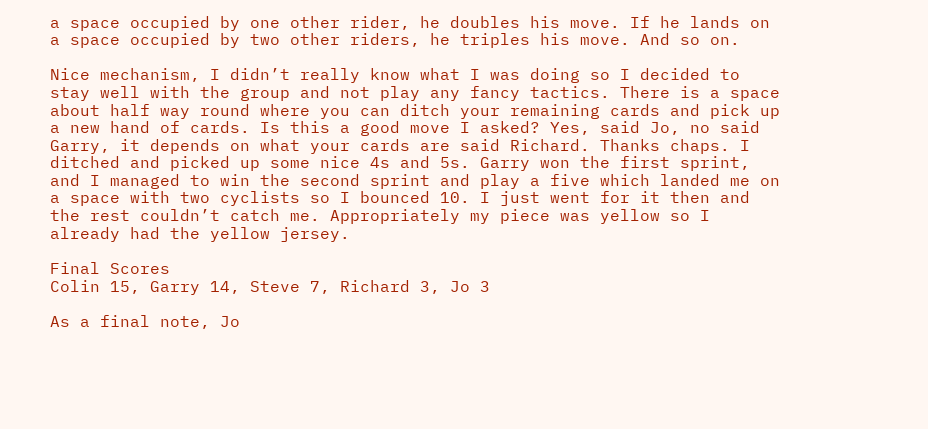a space occupied by one other rider, he doubles his move. If he lands on a space occupied by two other riders, he triples his move. And so on.

Nice mechanism, I didn’t really know what I was doing so I decided to stay well with the group and not play any fancy tactics. There is a space about half way round where you can ditch your remaining cards and pick up a new hand of cards. Is this a good move I asked? Yes, said Jo, no said Garry, it depends on what your cards are said Richard. Thanks chaps. I ditched and picked up some nice 4s and 5s. Garry won the first sprint, and I managed to win the second sprint and play a five which landed me on a space with two cyclists so I bounced 10. I just went for it then and the rest couldn’t catch me. Appropriately my piece was yellow so I already had the yellow jersey.

Final Scores
Colin 15, Garry 14, Steve 7, Richard 3, Jo 3

As a final note, Jo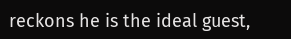reckons he is the ideal guest,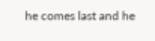he comes last and he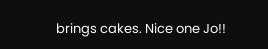brings cakes. Nice one Jo!!